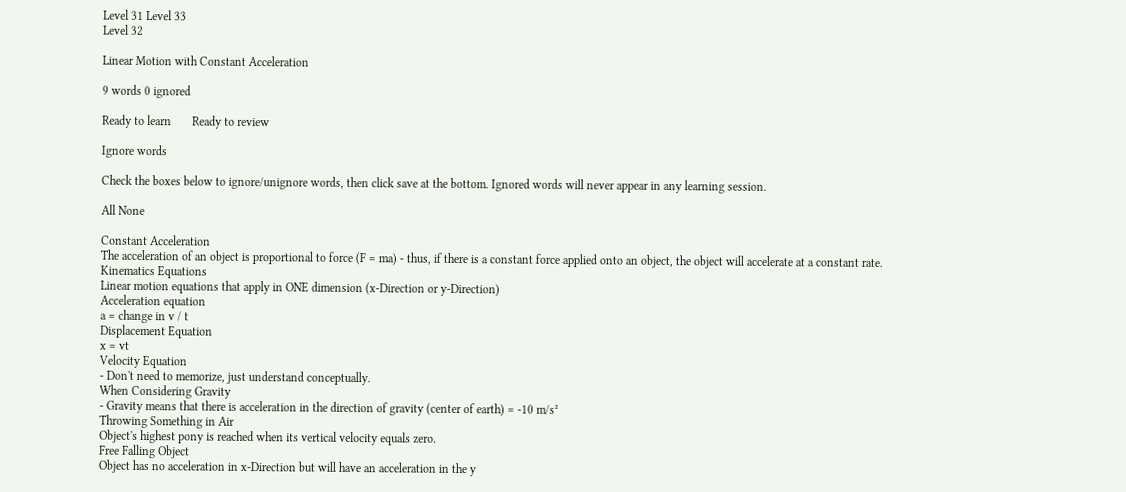Level 31 Level 33
Level 32

Linear Motion with Constant Acceleration

9 words 0 ignored

Ready to learn       Ready to review

Ignore words

Check the boxes below to ignore/unignore words, then click save at the bottom. Ignored words will never appear in any learning session.

All None

Constant Acceleration
The acceleration of an object is proportional to force (F = ma) - thus, if there is a constant force applied onto an object, the object will accelerate at a constant rate.
Kinematics Equations
Linear motion equations that apply in ONE dimension (x-Direction or y-Direction)
Acceleration equation
a = change in v / t
Displacement Equation
x = vt
Velocity Equation
- Don't need to memorize, just understand conceptually.
When Considering Gravity
- Gravity means that there is acceleration in the direction of gravity (center of earth) = -10 m/s²
Throwing Something in Air
Object's highest pony is reached when its vertical velocity equals zero.
Free Falling Object
Object has no acceleration in x-Direction but will have an acceleration in the y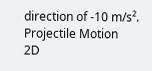direction of -10 m/s².
Projectile Motion
2D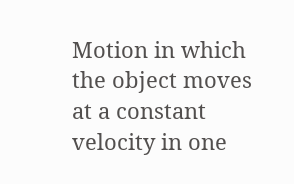Motion in which the object moves at a constant velocity in one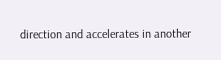direction and accelerates in another